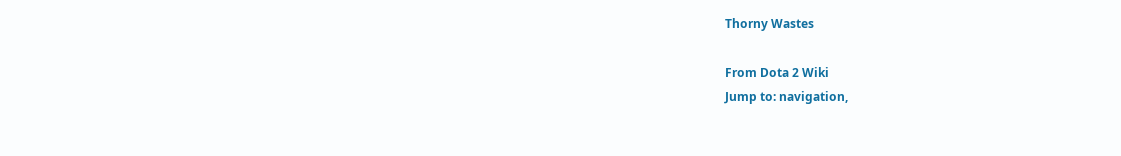Thorny Wastes

From Dota 2 Wiki
Jump to: navigation,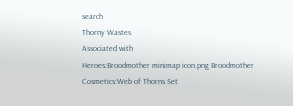search
Thorny Wastes
Associated with
Heroes:Broodmother minimap icon.png Broodmother
Cosmetics:Web of Thorns Set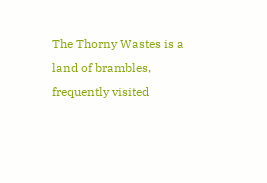The Thorny Wastes is a land of brambles, frequently visited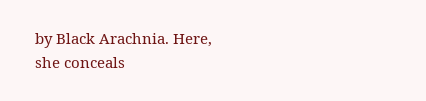by Black Arachnia. Here, she conceals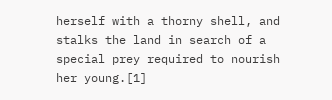herself with a thorny shell, and stalks the land in search of a special prey required to nourish her young.[1]